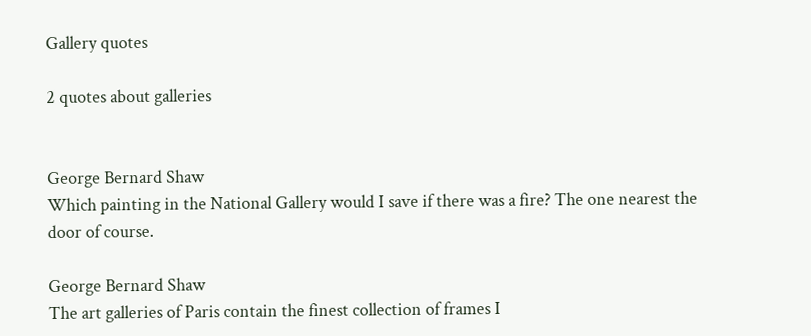Gallery quotes

2 quotes about galleries


George Bernard Shaw
Which painting in the National Gallery would I save if there was a fire? The one nearest the door of course.

George Bernard Shaw
The art galleries of Paris contain the finest collection of frames I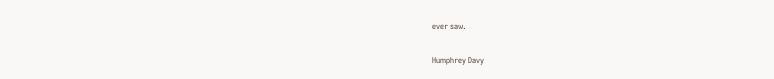ever saw.

Humphrey Davy